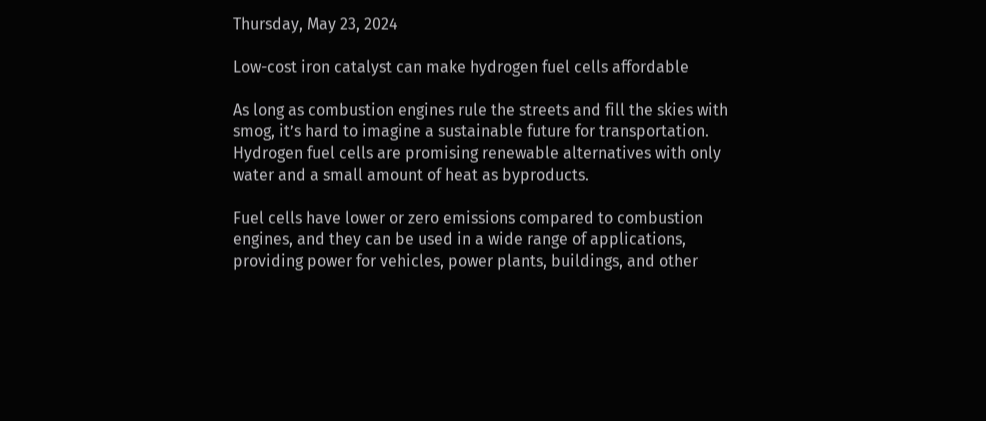Thursday, May 23, 2024

Low-cost iron catalyst can make hydrogen fuel cells affordable

As long as combustion engines rule the streets and fill the skies with smog, it’s hard to imagine a sustainable future for transportation. Hydrogen fuel cells are promising renewable alternatives with only water and a small amount of heat as byproducts.

Fuel cells have lower or zero emissions compared to combustion engines, and they can be used in a wide range of applications, providing power for vehicles, power plants, buildings, and other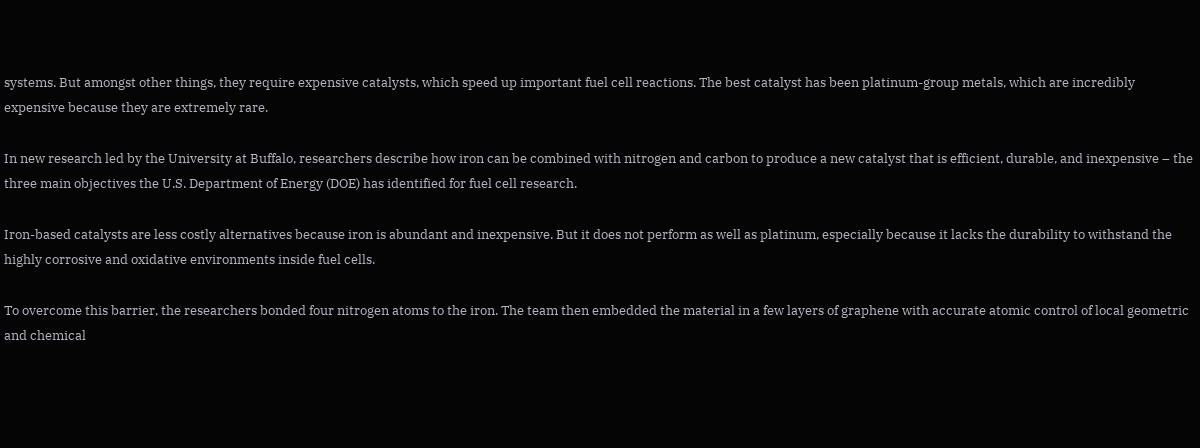systems. But amongst other things, they require expensive catalysts, which speed up important fuel cell reactions. The best catalyst has been platinum-group metals, which are incredibly expensive because they are extremely rare.

In new research led by the University at Buffalo, researchers describe how iron can be combined with nitrogen and carbon to produce a new catalyst that is efficient, durable, and inexpensive – the three main objectives the U.S. Department of Energy (DOE) has identified for fuel cell research.

Iron-based catalysts are less costly alternatives because iron is abundant and inexpensive. But it does not perform as well as platinum, especially because it lacks the durability to withstand the highly corrosive and oxidative environments inside fuel cells.

To overcome this barrier, the researchers bonded four nitrogen atoms to the iron. The team then embedded the material in a few layers of graphene with accurate atomic control of local geometric and chemical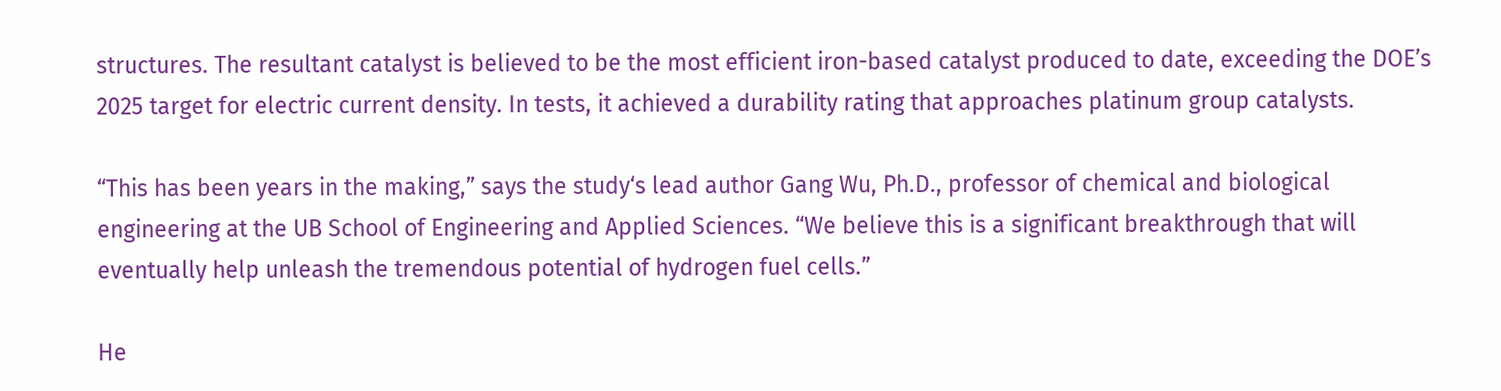structures. The resultant catalyst is believed to be the most efficient iron-based catalyst produced to date, exceeding the DOE’s 2025 target for electric current density. In tests, it achieved a durability rating that approaches platinum group catalysts.

“This has been years in the making,” says the study‘s lead author Gang Wu, Ph.D., professor of chemical and biological engineering at the UB School of Engineering and Applied Sciences. “We believe this is a significant breakthrough that will eventually help unleash the tremendous potential of hydrogen fuel cells.”

He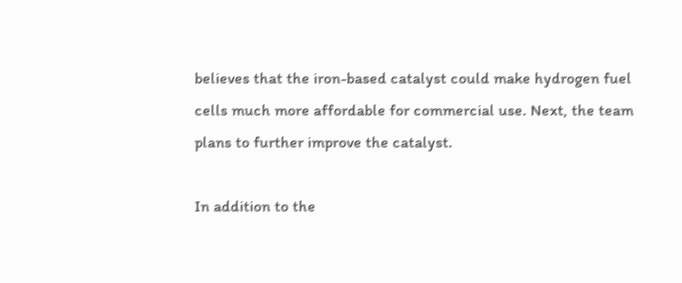believes that the iron-based catalyst could make hydrogen fuel cells much more affordable for commercial use. Next, the team plans to further improve the catalyst.

In addition to the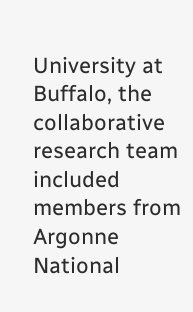University at Buffalo, the collaborative research team included members from Argonne National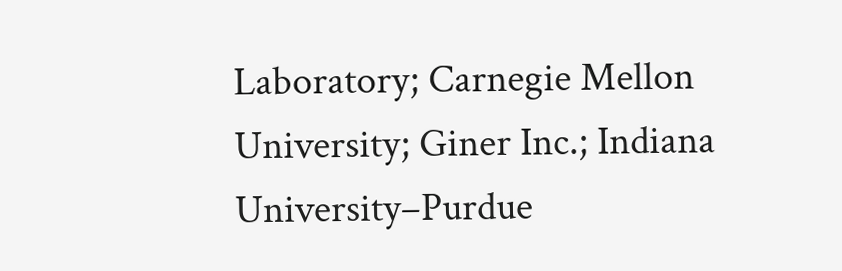Laboratory; Carnegie Mellon University; Giner Inc.; Indiana University–Purdue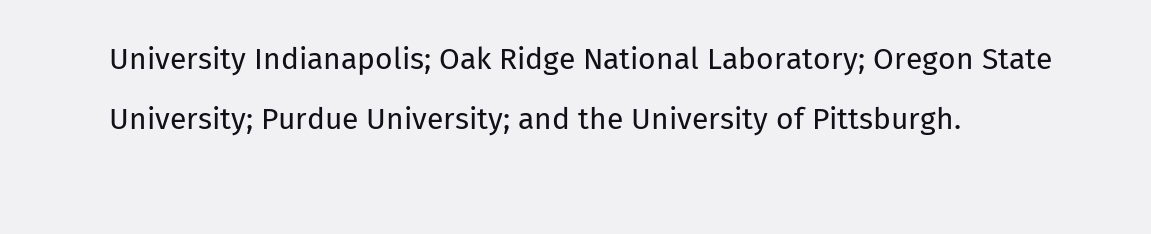University Indianapolis; Oak Ridge National Laboratory; Oregon State University; Purdue University; and the University of Pittsburgh.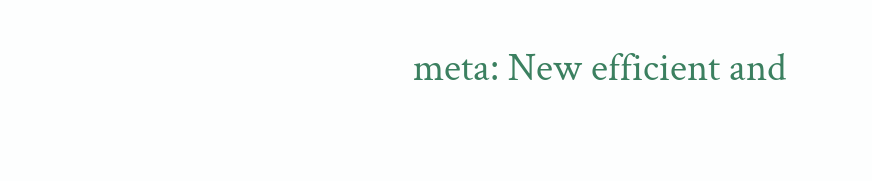meta: New efficient and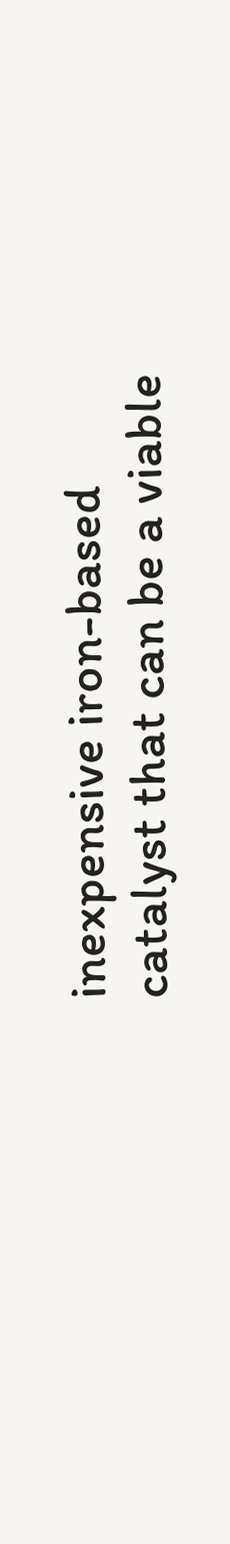inexpensive iron-based catalyst that can be a viable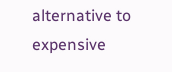alternative to expensive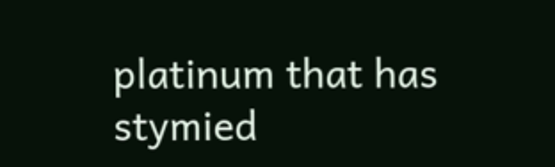platinum that has stymied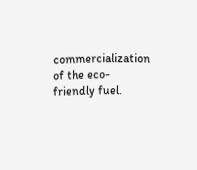commercialization of the eco-friendly fuel.